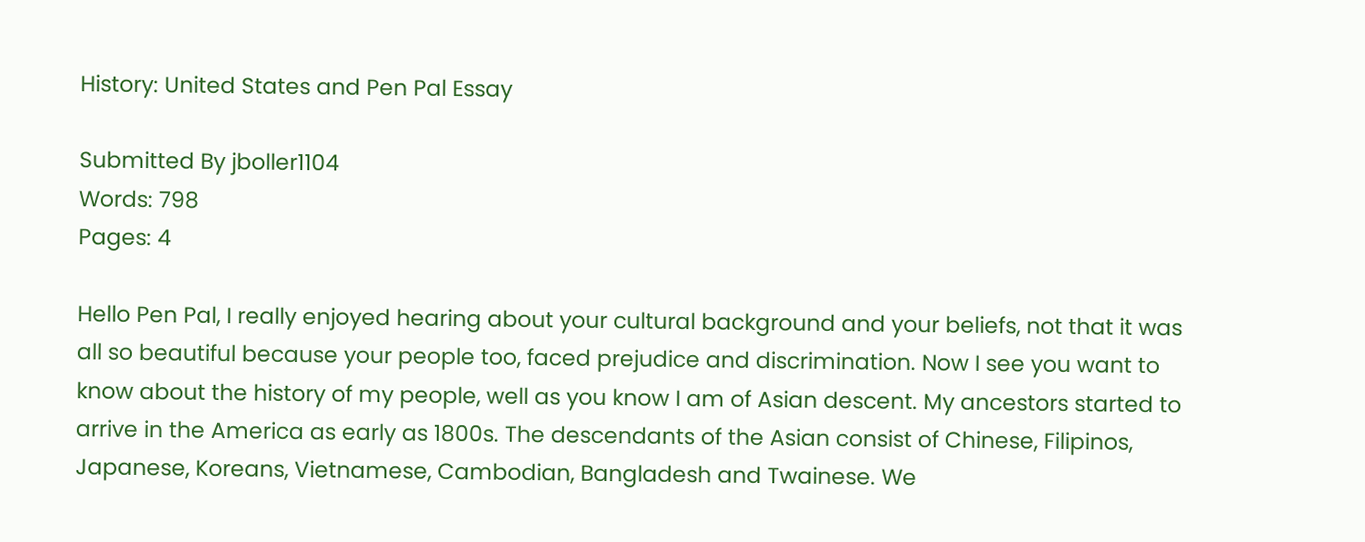History: United States and Pen Pal Essay

Submitted By jboller1104
Words: 798
Pages: 4

Hello Pen Pal, I really enjoyed hearing about your cultural background and your beliefs, not that it was all so beautiful because your people too, faced prejudice and discrimination. Now I see you want to know about the history of my people, well as you know I am of Asian descent. My ancestors started to arrive in the America as early as 1800s. The descendants of the Asian consist of Chinese, Filipinos, Japanese, Koreans, Vietnamese, Cambodian, Bangladesh and Twainese. We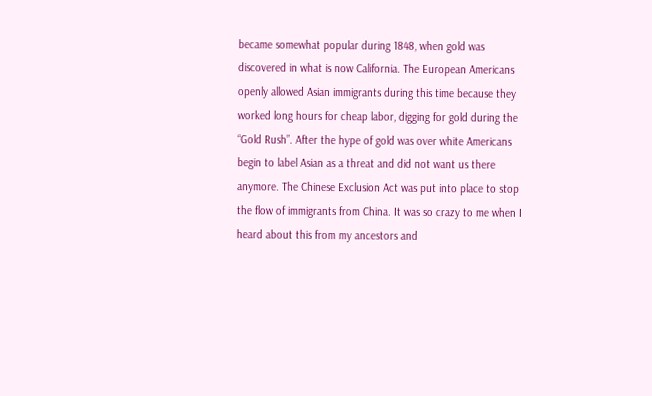became somewhat popular during 1848, when gold was discovered in what is now California. The European Americans openly allowed Asian immigrants during this time because they worked long hours for cheap labor, digging for gold during the “Gold Rush”. After the hype of gold was over white Americans begin to label Asian as a threat and did not want us there anymore. The Chinese Exclusion Act was put into place to stop the flow of immigrants from China. It was so crazy to me when I heard about this from my ancestors and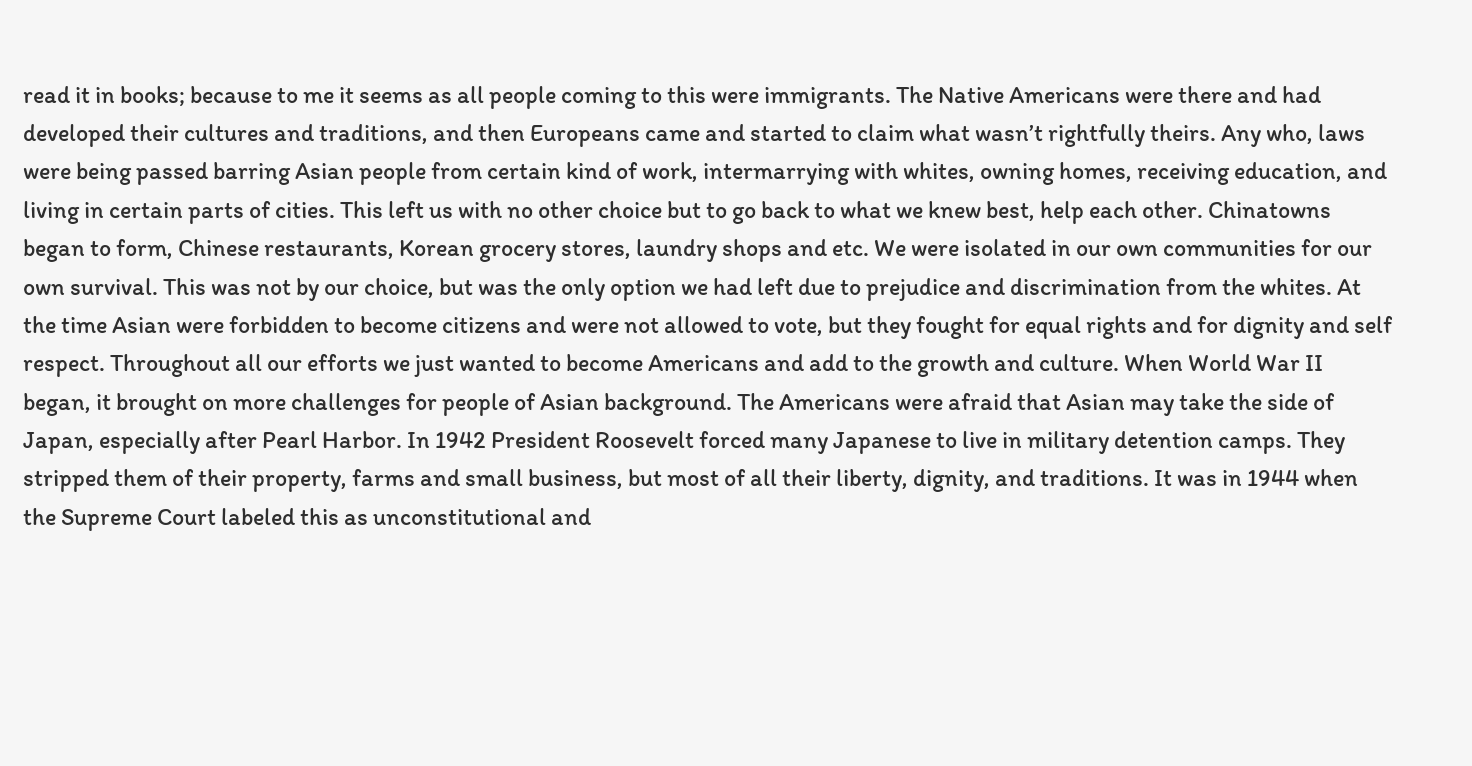read it in books; because to me it seems as all people coming to this were immigrants. The Native Americans were there and had developed their cultures and traditions, and then Europeans came and started to claim what wasn’t rightfully theirs. Any who, laws were being passed barring Asian people from certain kind of work, intermarrying with whites, owning homes, receiving education, and living in certain parts of cities. This left us with no other choice but to go back to what we knew best, help each other. Chinatowns began to form, Chinese restaurants, Korean grocery stores, laundry shops and etc. We were isolated in our own communities for our own survival. This was not by our choice, but was the only option we had left due to prejudice and discrimination from the whites. At the time Asian were forbidden to become citizens and were not allowed to vote, but they fought for equal rights and for dignity and self respect. Throughout all our efforts we just wanted to become Americans and add to the growth and culture. When World War II began, it brought on more challenges for people of Asian background. The Americans were afraid that Asian may take the side of Japan, especially after Pearl Harbor. In 1942 President Roosevelt forced many Japanese to live in military detention camps. They stripped them of their property, farms and small business, but most of all their liberty, dignity, and traditions. It was in 1944 when the Supreme Court labeled this as unconstitutional and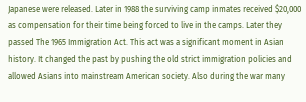Japanese were released. Later in 1988 the surviving camp inmates received $20,000 as compensation for their time being forced to live in the camps. Later they passed The 1965 Immigration Act. This act was a significant moment in Asian history. It changed the past by pushing the old strict immigration policies and allowed Asians into mainstream American society. Also during the war many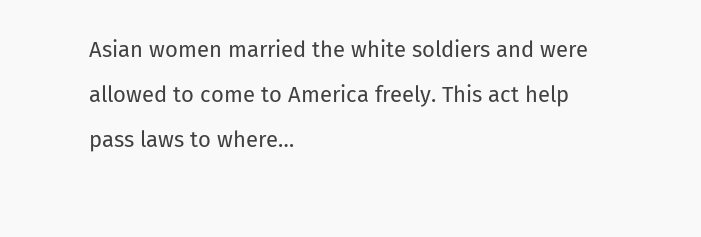Asian women married the white soldiers and were allowed to come to America freely. This act help pass laws to where…